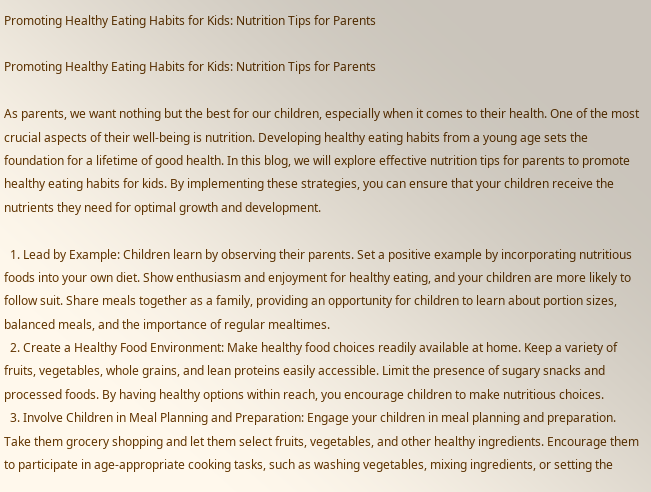Promoting Healthy Eating Habits for Kids: Nutrition Tips for Parents

Promoting Healthy Eating Habits for Kids: Nutrition Tips for Parents

As parents, we want nothing but the best for our children, especially when it comes to their health. One of the most crucial aspects of their well-being is nutrition. Developing healthy eating habits from a young age sets the foundation for a lifetime of good health. In this blog, we will explore effective nutrition tips for parents to promote healthy eating habits for kids. By implementing these strategies, you can ensure that your children receive the nutrients they need for optimal growth and development.

  1. Lead by Example: Children learn by observing their parents. Set a positive example by incorporating nutritious foods into your own diet. Show enthusiasm and enjoyment for healthy eating, and your children are more likely to follow suit. Share meals together as a family, providing an opportunity for children to learn about portion sizes, balanced meals, and the importance of regular mealtimes.
  2. Create a Healthy Food Environment: Make healthy food choices readily available at home. Keep a variety of fruits, vegetables, whole grains, and lean proteins easily accessible. Limit the presence of sugary snacks and processed foods. By having healthy options within reach, you encourage children to make nutritious choices.
  3. Involve Children in Meal Planning and Preparation: Engage your children in meal planning and preparation. Take them grocery shopping and let them select fruits, vegetables, and other healthy ingredients. Encourage them to participate in age-appropriate cooking tasks, such as washing vegetables, mixing ingredients, or setting the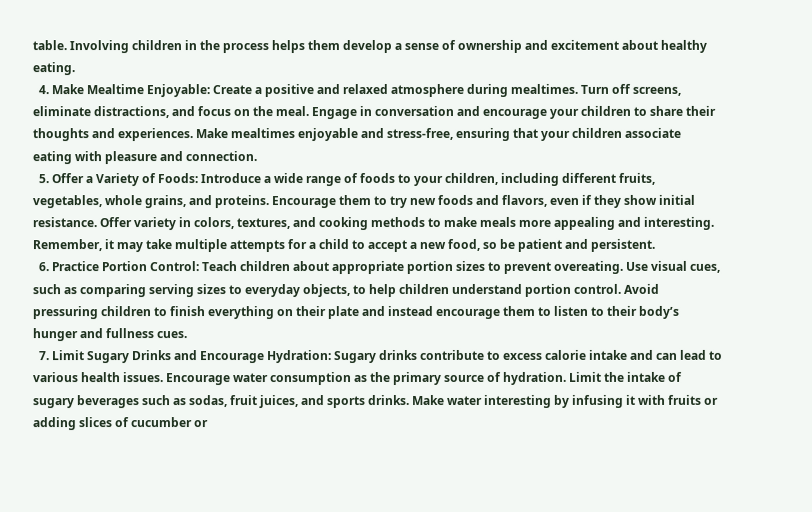table. Involving children in the process helps them develop a sense of ownership and excitement about healthy eating.
  4. Make Mealtime Enjoyable: Create a positive and relaxed atmosphere during mealtimes. Turn off screens, eliminate distractions, and focus on the meal. Engage in conversation and encourage your children to share their thoughts and experiences. Make mealtimes enjoyable and stress-free, ensuring that your children associate eating with pleasure and connection.
  5. Offer a Variety of Foods: Introduce a wide range of foods to your children, including different fruits, vegetables, whole grains, and proteins. Encourage them to try new foods and flavors, even if they show initial resistance. Offer variety in colors, textures, and cooking methods to make meals more appealing and interesting. Remember, it may take multiple attempts for a child to accept a new food, so be patient and persistent.
  6. Practice Portion Control: Teach children about appropriate portion sizes to prevent overeating. Use visual cues, such as comparing serving sizes to everyday objects, to help children understand portion control. Avoid pressuring children to finish everything on their plate and instead encourage them to listen to their body’s hunger and fullness cues.
  7. Limit Sugary Drinks and Encourage Hydration: Sugary drinks contribute to excess calorie intake and can lead to various health issues. Encourage water consumption as the primary source of hydration. Limit the intake of sugary beverages such as sodas, fruit juices, and sports drinks. Make water interesting by infusing it with fruits or adding slices of cucumber or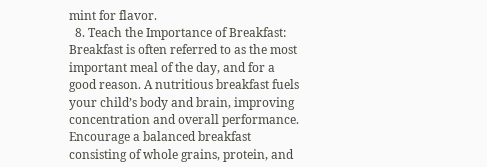mint for flavor.
  8. Teach the Importance of Breakfast: Breakfast is often referred to as the most important meal of the day, and for a good reason. A nutritious breakfast fuels your child’s body and brain, improving concentration and overall performance. Encourage a balanced breakfast consisting of whole grains, protein, and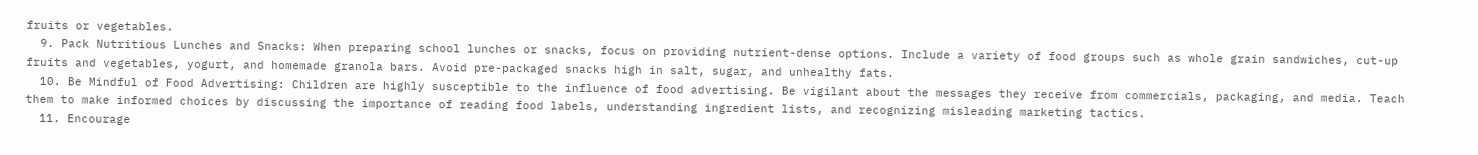fruits or vegetables.
  9. Pack Nutritious Lunches and Snacks: When preparing school lunches or snacks, focus on providing nutrient-dense options. Include a variety of food groups such as whole grain sandwiches, cut-up fruits and vegetables, yogurt, and homemade granola bars. Avoid pre-packaged snacks high in salt, sugar, and unhealthy fats.
  10. Be Mindful of Food Advertising: Children are highly susceptible to the influence of food advertising. Be vigilant about the messages they receive from commercials, packaging, and media. Teach them to make informed choices by discussing the importance of reading food labels, understanding ingredient lists, and recognizing misleading marketing tactics.
  11. Encourage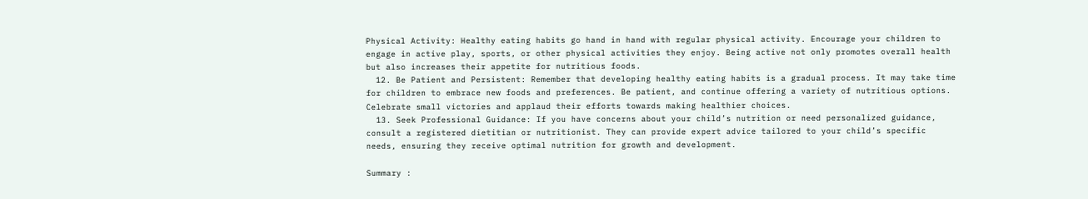Physical Activity: Healthy eating habits go hand in hand with regular physical activity. Encourage your children to engage in active play, sports, or other physical activities they enjoy. Being active not only promotes overall health but also increases their appetite for nutritious foods.
  12. Be Patient and Persistent: Remember that developing healthy eating habits is a gradual process. It may take time for children to embrace new foods and preferences. Be patient, and continue offering a variety of nutritious options. Celebrate small victories and applaud their efforts towards making healthier choices.
  13. Seek Professional Guidance: If you have concerns about your child’s nutrition or need personalized guidance, consult a registered dietitian or nutritionist. They can provide expert advice tailored to your child’s specific needs, ensuring they receive optimal nutrition for growth and development.

Summary :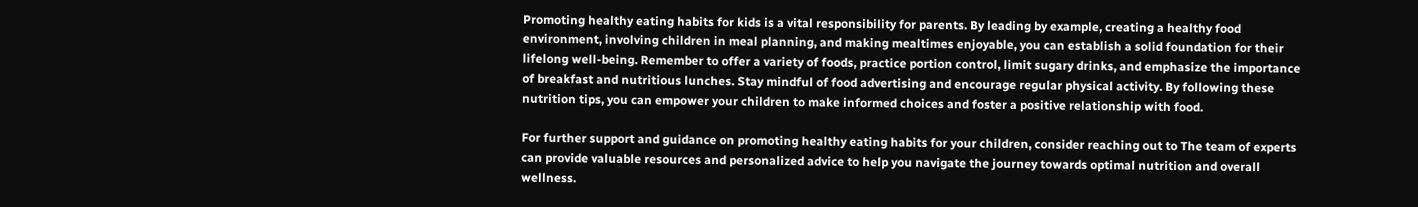Promoting healthy eating habits for kids is a vital responsibility for parents. By leading by example, creating a healthy food environment, involving children in meal planning, and making mealtimes enjoyable, you can establish a solid foundation for their lifelong well-being. Remember to offer a variety of foods, practice portion control, limit sugary drinks, and emphasize the importance of breakfast and nutritious lunches. Stay mindful of food advertising and encourage regular physical activity. By following these nutrition tips, you can empower your children to make informed choices and foster a positive relationship with food.

For further support and guidance on promoting healthy eating habits for your children, consider reaching out to The team of experts can provide valuable resources and personalized advice to help you navigate the journey towards optimal nutrition and overall wellness.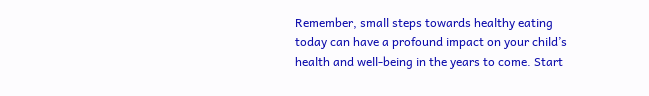Remember, small steps towards healthy eating today can have a profound impact on your child’s health and well-being in the years to come. Start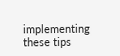implementing these tips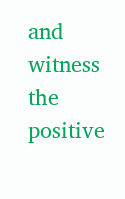and witness the positive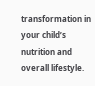transformation in your child’s nutrition and overall lifestyle.